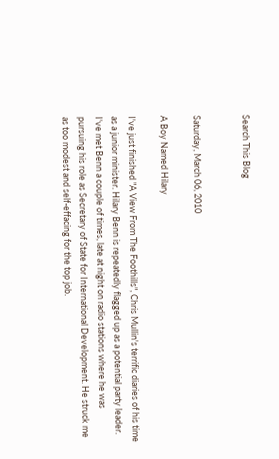Search This Blog


Saturday, March 06, 2010

A Boy Named Hilary

I've just finished "A View From The Foothills", Chris Mullin's terrific diaries of his time as a junior minister. Hilary Benn is repeatedly flagged up as a potential party leader. I've met Benn a couple of times, late at night on radio stations where he was pursuing his role as Secretary of State for International Development. He struck me as too modest and self-effacing for the top job.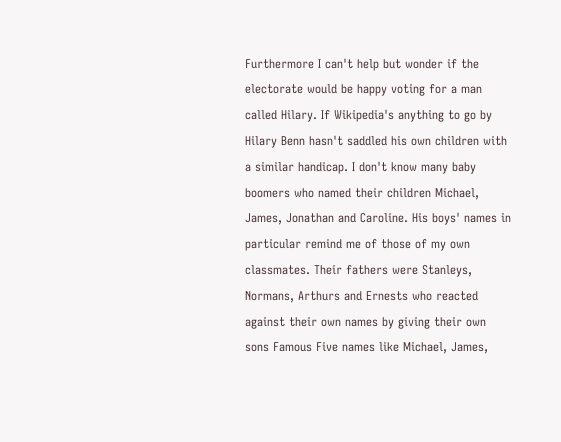Furthermore I can't help but wonder if the electorate would be happy voting for a man called Hilary. If Wikipedia's anything to go by Hilary Benn hasn't saddled his own children with a similar handicap. I don't know many baby boomers who named their children Michael, James, Jonathan and Caroline. His boys' names in particular remind me of those of my own classmates. Their fathers were Stanleys, Normans, Arthurs and Ernests who reacted against their own names by giving their own sons Famous Five names like Michael, James,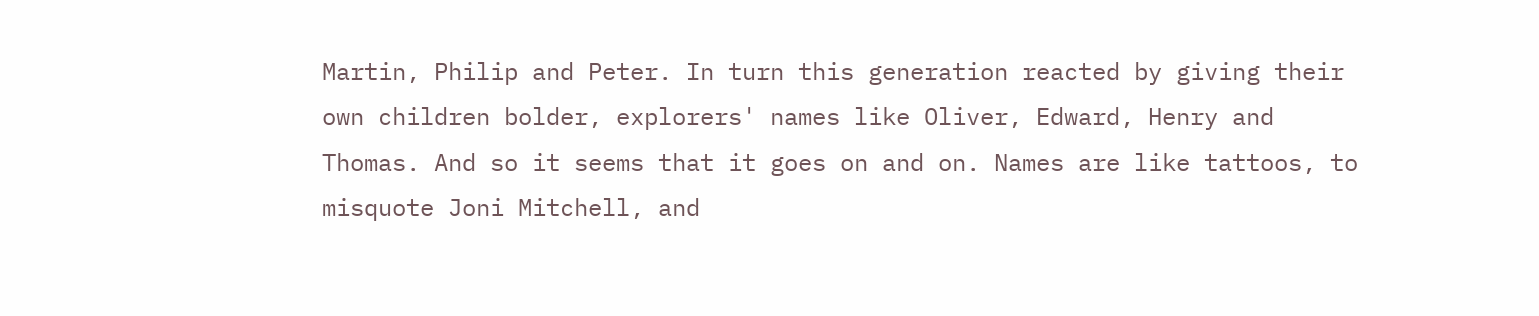Martin, Philip and Peter. In turn this generation reacted by giving their own children bolder, explorers' names like Oliver, Edward, Henry and Thomas. And so it seems that it goes on and on. Names are like tattoos, to misquote Joni Mitchell, and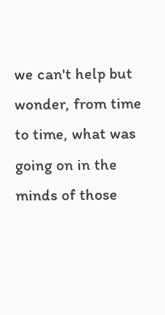we can't help but wonder, from time to time, what was going on in the minds of those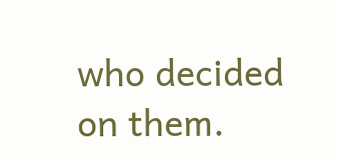who decided on them.